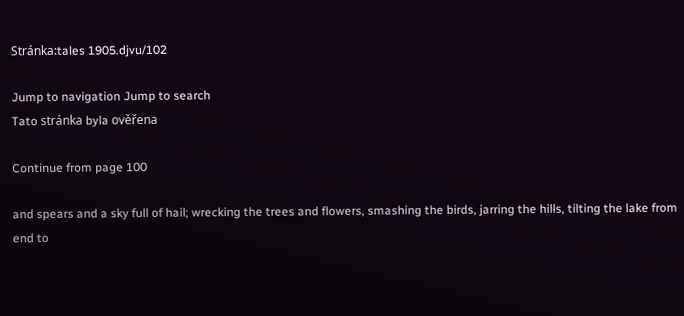Stránka:tales 1905.djvu/102

Jump to navigation Jump to search
Tato stránka byla ověřena

Continue from page 100

and spears and a sky full of hail; wrecking the trees and flowers, smashing the birds, jarring the hills, tilting the lake from end to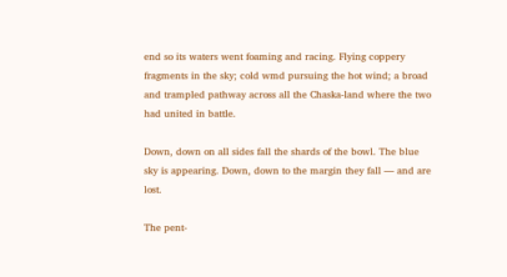end so its waters went foaming and racing. Flying coppery fragments in the sky; cold wmd pursuing the hot wind; a broad and trampled pathway across all the Chaska-land where the two had united in battle.

Down, down on all sides fall the shards of the bowl. The blue sky is appearing. Down, down to the margin they fall — and are lost.

The pent-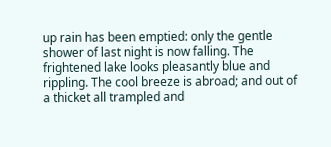up rain has been emptied: only the gentle shower of last night is now falling. The frightened lake looks pleasantly blue and rippling. The cool breeze is abroad; and out of a thicket all trampled and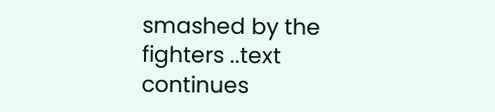smashed by the fighters ..text continues